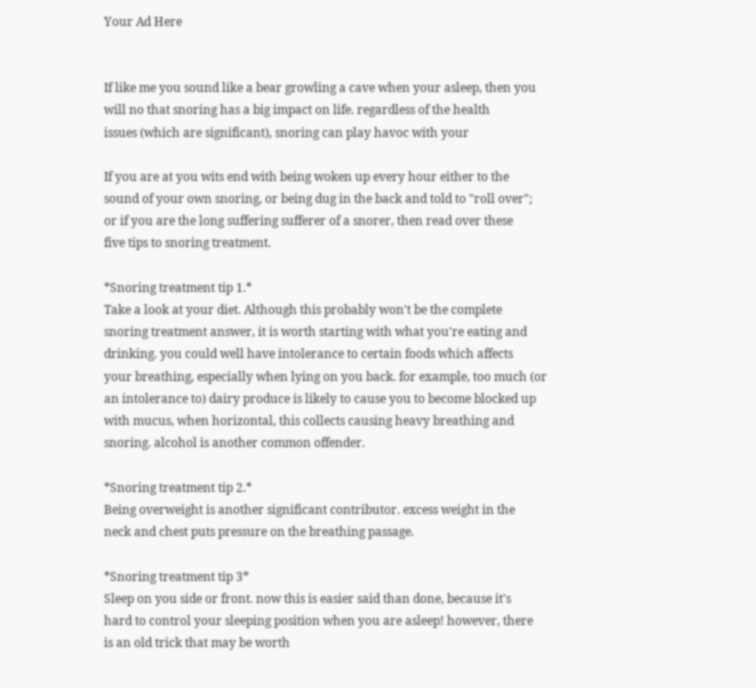Your Ad Here


If like me you sound like a bear growling a cave when your asleep, then you
will no that snoring has a big impact on life. regardless of the health
issues (which are significant), snoring can play havoc with your

If you are at you wits end with being woken up every hour either to the
sound of your own snoring, or being dug in the back and told to "roll over";
or if you are the long suffering sufferer of a snorer, then read over these
five tips to snoring treatment.

*Snoring treatment tip 1.*
Take a look at your diet. Although this probably won't be the complete
snoring treatment answer, it is worth starting with what you're eating and
drinking. you could well have intolerance to certain foods which affects
your breathing, especially when lying on you back. for example, too much (or
an intolerance to) dairy produce is likely to cause you to become blocked up
with mucus, when horizontal, this collects causing heavy breathing and
snoring. alcohol is another common offender.

*Snoring treatment tip 2.*
Being overweight is another significant contributor. excess weight in the
neck and chest puts pressure on the breathing passage.

*Snoring treatment tip 3*
Sleep on you side or front. now this is easier said than done, because it's
hard to control your sleeping position when you are asleep! however, there
is an old trick that may be worth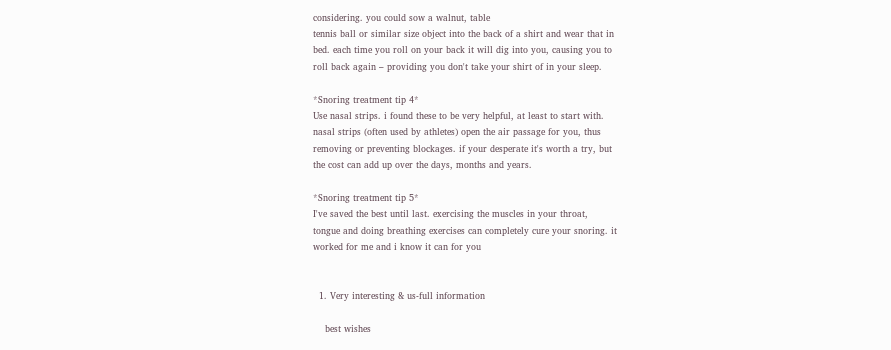considering. you could sow a walnut, table
tennis ball or similar size object into the back of a shirt and wear that in
bed. each time you roll on your back it will dig into you, causing you to
roll back again – providing you don't take your shirt of in your sleep.

*Snoring treatment tip 4*
Use nasal strips. i found these to be very helpful, at least to start with.
nasal strips (often used by athletes) open the air passage for you, thus
removing or preventing blockages. if your desperate it's worth a try, but
the cost can add up over the days, months and years.

*Snoring treatment tip 5*
I've saved the best until last. exercising the muscles in your throat,
tongue and doing breathing exercises can completely cure your snoring. it
worked for me and i know it can for you


  1. Very interesting & us-full information

    best wishes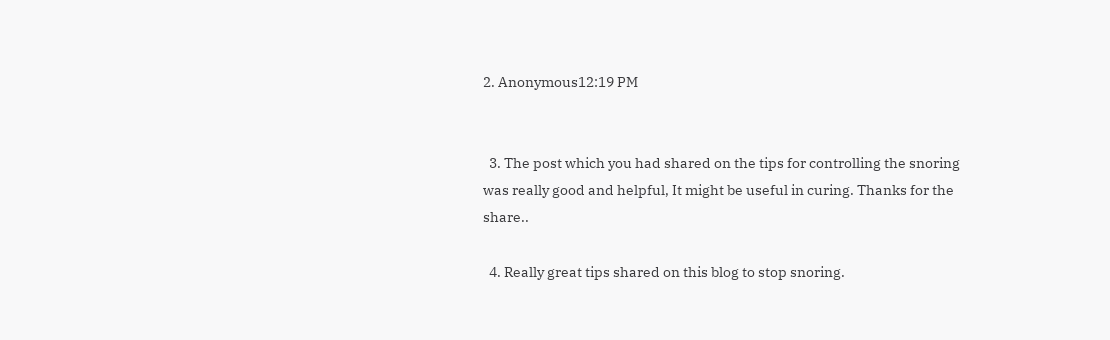2. Anonymous12:19 PM


  3. The post which you had shared on the tips for controlling the snoring was really good and helpful, It might be useful in curing. Thanks for the share..

  4. Really great tips shared on this blog to stop snoring.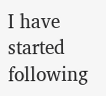I have started following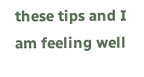these tips and I am feeling well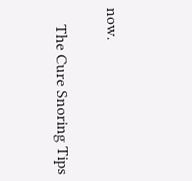now.

    The Cure Snoring Tips